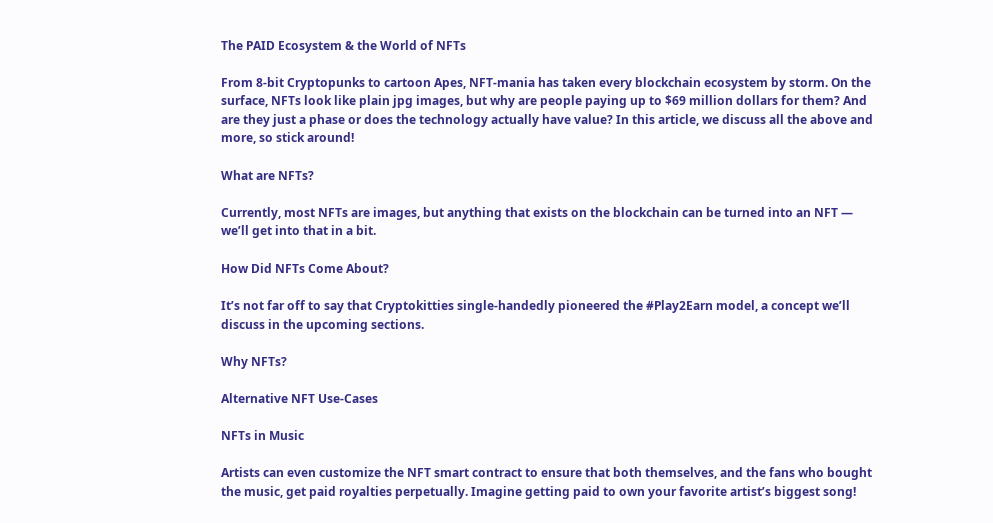The PAID Ecosystem & the World of NFTs

From 8-bit Cryptopunks to cartoon Apes, NFT-mania has taken every blockchain ecosystem by storm. On the surface, NFTs look like plain jpg images, but why are people paying up to $69 million dollars for them? And are they just a phase or does the technology actually have value? In this article, we discuss all the above and more, so stick around!

What are NFTs?

Currently, most NFTs are images, but anything that exists on the blockchain can be turned into an NFT — we’ll get into that in a bit.

How Did NFTs Come About?

It’s not far off to say that Cryptokitties single-handedly pioneered the #Play2Earn model, a concept we’ll discuss in the upcoming sections.

Why NFTs?

Alternative NFT Use-Cases

NFTs in Music

Artists can even customize the NFT smart contract to ensure that both themselves, and the fans who bought the music, get paid royalties perpetually. Imagine getting paid to own your favorite artist’s biggest song!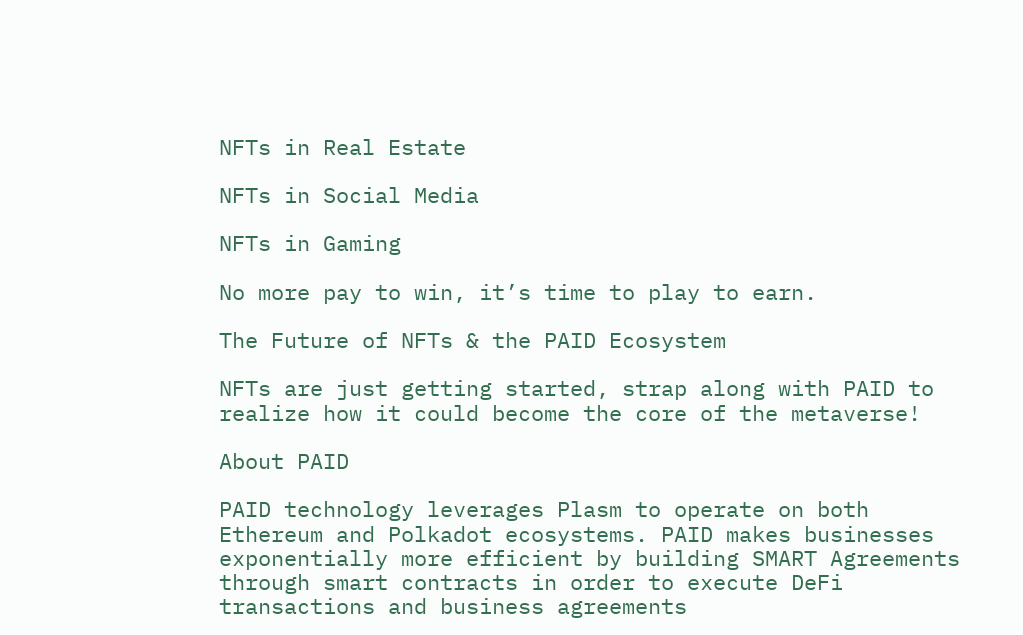NFTs in Real Estate

NFTs in Social Media

NFTs in Gaming

No more pay to win, it’s time to play to earn.

The Future of NFTs & the PAID Ecosystem

NFTs are just getting started, strap along with PAID to realize how it could become the core of the metaverse!

About PAID

PAID technology leverages Plasm to operate on both Ethereum and Polkadot ecosystems. PAID makes businesses exponentially more efficient by building SMART Agreements through smart contracts in order to execute DeFi transactions and business agreements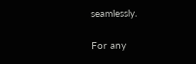seamlessly.

For any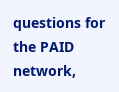questions for the PAID network,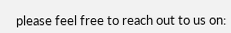please feel free to reach out to us on: